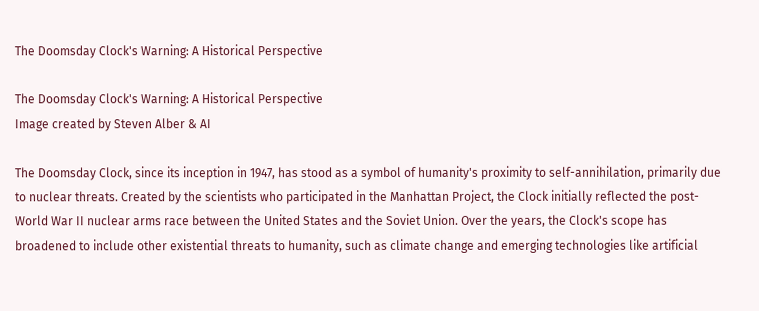The Doomsday Clock's Warning: A Historical Perspective

The Doomsday Clock's Warning: A Historical Perspective
Image created by Steven Alber & AI

The Doomsday Clock, since its inception in 1947, has stood as a symbol of humanity's proximity to self-annihilation, primarily due to nuclear threats. Created by the scientists who participated in the Manhattan Project, the Clock initially reflected the post-World War II nuclear arms race between the United States and the Soviet Union. Over the years, the Clock's scope has broadened to include other existential threats to humanity, such as climate change and emerging technologies like artificial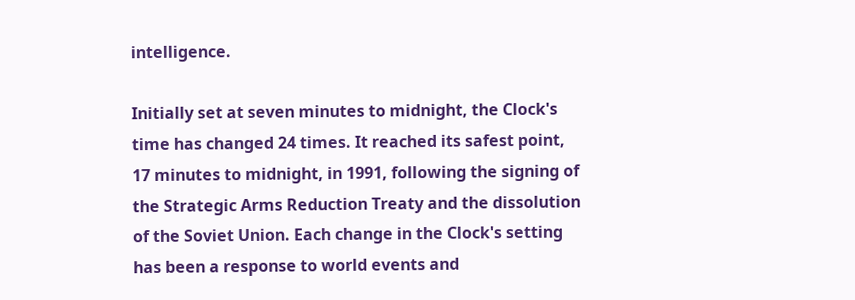intelligence.

Initially set at seven minutes to midnight, the Clock's time has changed 24 times. It reached its safest point, 17 minutes to midnight, in 1991, following the signing of the Strategic Arms Reduction Treaty and the dissolution of the Soviet Union. Each change in the Clock's setting has been a response to world events and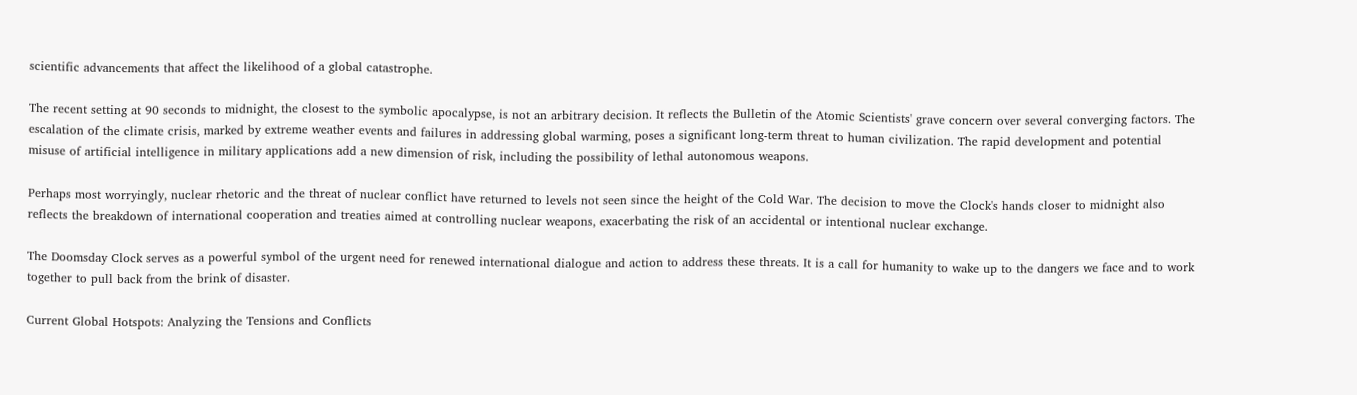scientific advancements that affect the likelihood of a global catastrophe.

The recent setting at 90 seconds to midnight, the closest to the symbolic apocalypse, is not an arbitrary decision. It reflects the Bulletin of the Atomic Scientists' grave concern over several converging factors. The escalation of the climate crisis, marked by extreme weather events and failures in addressing global warming, poses a significant long-term threat to human civilization. The rapid development and potential misuse of artificial intelligence in military applications add a new dimension of risk, including the possibility of lethal autonomous weapons.

Perhaps most worryingly, nuclear rhetoric and the threat of nuclear conflict have returned to levels not seen since the height of the Cold War. The decision to move the Clock's hands closer to midnight also reflects the breakdown of international cooperation and treaties aimed at controlling nuclear weapons, exacerbating the risk of an accidental or intentional nuclear exchange.

The Doomsday Clock serves as a powerful symbol of the urgent need for renewed international dialogue and action to address these threats. It is a call for humanity to wake up to the dangers we face and to work together to pull back from the brink of disaster.

Current Global Hotspots: Analyzing the Tensions and Conflicts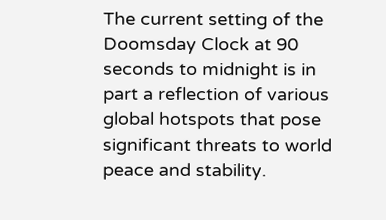The current setting of the Doomsday Clock at 90 seconds to midnight is in part a reflection of various global hotspots that pose significant threats to world peace and stability.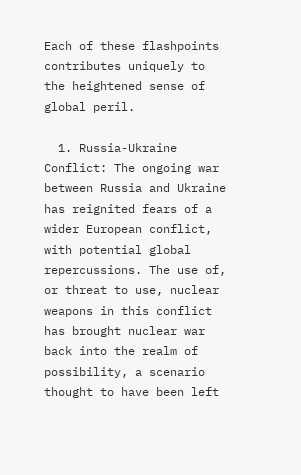Each of these flashpoints contributes uniquely to the heightened sense of global peril.

  1. Russia-Ukraine Conflict: The ongoing war between Russia and Ukraine has reignited fears of a wider European conflict, with potential global repercussions. The use of, or threat to use, nuclear weapons in this conflict has brought nuclear war back into the realm of possibility, a scenario thought to have been left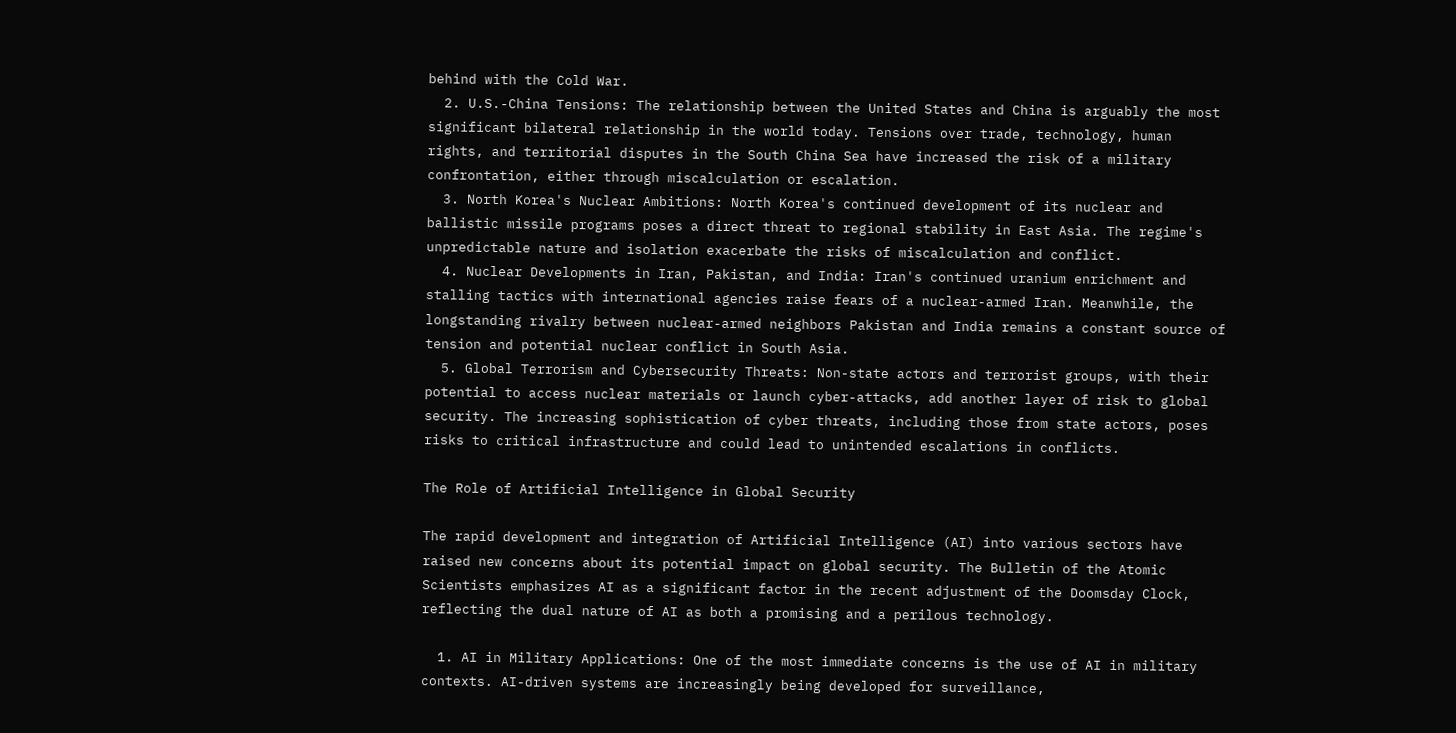behind with the Cold War.
  2. U.S.-China Tensions: The relationship between the United States and China is arguably the most significant bilateral relationship in the world today. Tensions over trade, technology, human rights, and territorial disputes in the South China Sea have increased the risk of a military confrontation, either through miscalculation or escalation.
  3. North Korea's Nuclear Ambitions: North Korea's continued development of its nuclear and ballistic missile programs poses a direct threat to regional stability in East Asia. The regime's unpredictable nature and isolation exacerbate the risks of miscalculation and conflict.
  4. Nuclear Developments in Iran, Pakistan, and India: Iran's continued uranium enrichment and stalling tactics with international agencies raise fears of a nuclear-armed Iran. Meanwhile, the longstanding rivalry between nuclear-armed neighbors Pakistan and India remains a constant source of tension and potential nuclear conflict in South Asia.
  5. Global Terrorism and Cybersecurity Threats: Non-state actors and terrorist groups, with their potential to access nuclear materials or launch cyber-attacks, add another layer of risk to global security. The increasing sophistication of cyber threats, including those from state actors, poses risks to critical infrastructure and could lead to unintended escalations in conflicts.

The Role of Artificial Intelligence in Global Security

The rapid development and integration of Artificial Intelligence (AI) into various sectors have raised new concerns about its potential impact on global security. The Bulletin of the Atomic Scientists emphasizes AI as a significant factor in the recent adjustment of the Doomsday Clock, reflecting the dual nature of AI as both a promising and a perilous technology.

  1. AI in Military Applications: One of the most immediate concerns is the use of AI in military contexts. AI-driven systems are increasingly being developed for surveillance,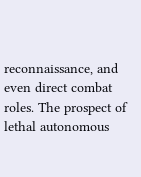reconnaissance, and even direct combat roles. The prospect of lethal autonomous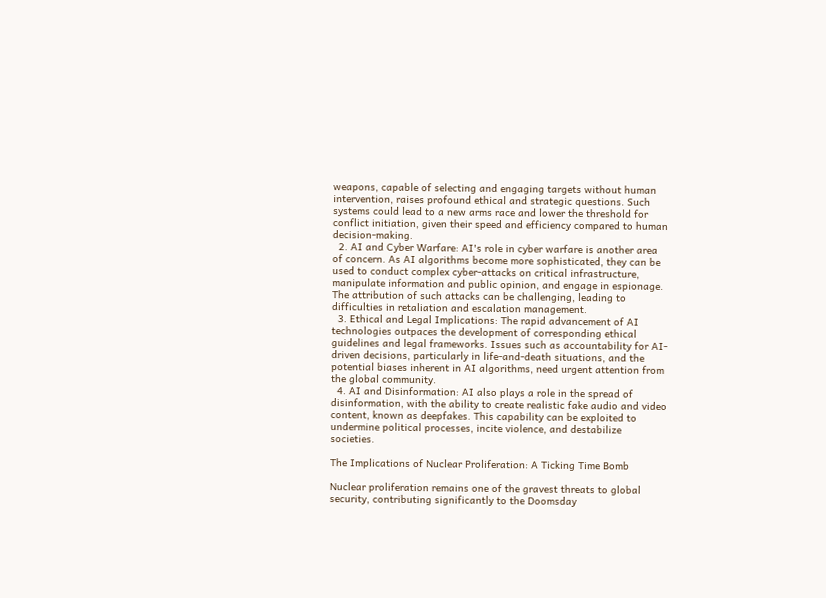weapons, capable of selecting and engaging targets without human intervention, raises profound ethical and strategic questions. Such systems could lead to a new arms race and lower the threshold for conflict initiation, given their speed and efficiency compared to human decision-making.
  2. AI and Cyber Warfare: AI's role in cyber warfare is another area of concern. As AI algorithms become more sophisticated, they can be used to conduct complex cyber-attacks on critical infrastructure, manipulate information and public opinion, and engage in espionage. The attribution of such attacks can be challenging, leading to difficulties in retaliation and escalation management.
  3. Ethical and Legal Implications: The rapid advancement of AI technologies outpaces the development of corresponding ethical guidelines and legal frameworks. Issues such as accountability for AI-driven decisions, particularly in life-and-death situations, and the potential biases inherent in AI algorithms, need urgent attention from the global community.
  4. AI and Disinformation: AI also plays a role in the spread of disinformation, with the ability to create realistic fake audio and video content, known as deepfakes. This capability can be exploited to undermine political processes, incite violence, and destabilize societies.

The Implications of Nuclear Proliferation: A Ticking Time Bomb

Nuclear proliferation remains one of the gravest threats to global security, contributing significantly to the Doomsday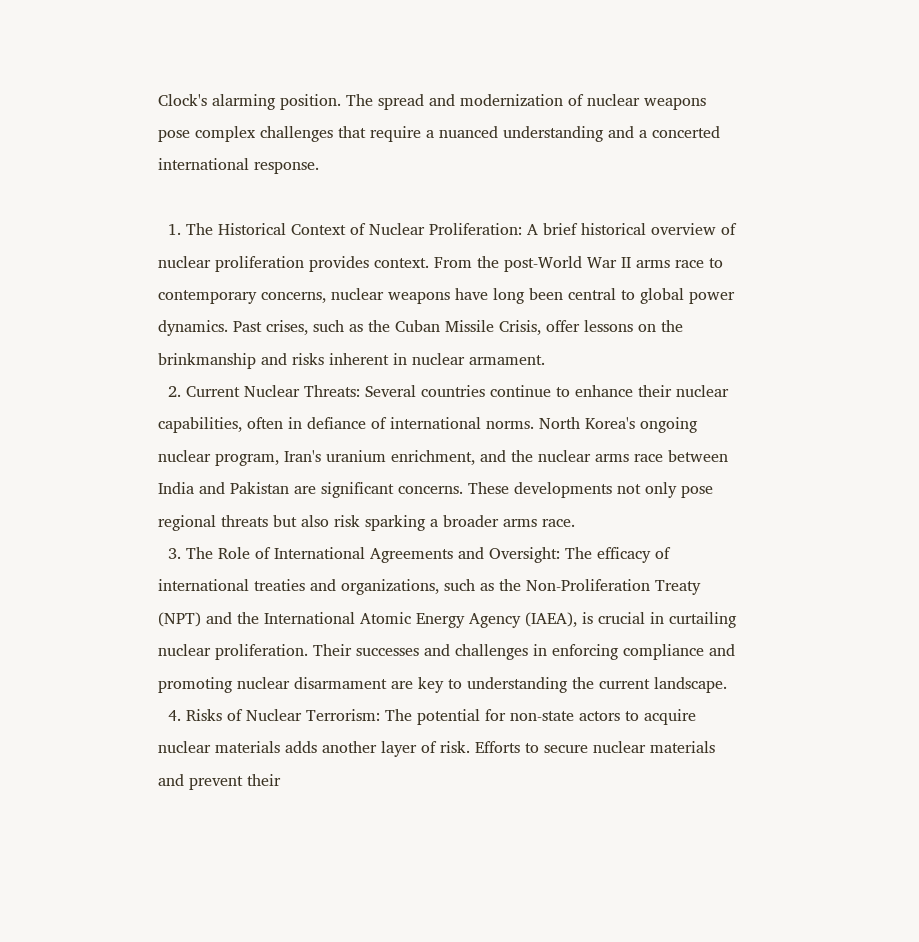Clock's alarming position. The spread and modernization of nuclear weapons pose complex challenges that require a nuanced understanding and a concerted international response.

  1. The Historical Context of Nuclear Proliferation: A brief historical overview of nuclear proliferation provides context. From the post-World War II arms race to contemporary concerns, nuclear weapons have long been central to global power dynamics. Past crises, such as the Cuban Missile Crisis, offer lessons on the brinkmanship and risks inherent in nuclear armament.
  2. Current Nuclear Threats: Several countries continue to enhance their nuclear capabilities, often in defiance of international norms. North Korea's ongoing nuclear program, Iran's uranium enrichment, and the nuclear arms race between India and Pakistan are significant concerns. These developments not only pose regional threats but also risk sparking a broader arms race.
  3. The Role of International Agreements and Oversight: The efficacy of international treaties and organizations, such as the Non-Proliferation Treaty (NPT) and the International Atomic Energy Agency (IAEA), is crucial in curtailing nuclear proliferation. Their successes and challenges in enforcing compliance and promoting nuclear disarmament are key to understanding the current landscape.
  4. Risks of Nuclear Terrorism: The potential for non-state actors to acquire nuclear materials adds another layer of risk. Efforts to secure nuclear materials and prevent their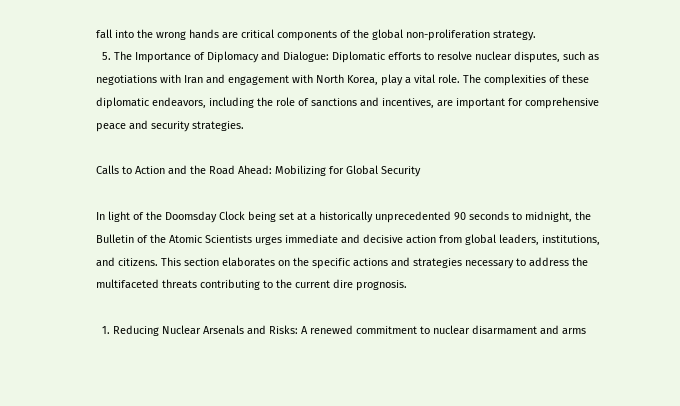fall into the wrong hands are critical components of the global non-proliferation strategy.
  5. The Importance of Diplomacy and Dialogue: Diplomatic efforts to resolve nuclear disputes, such as negotiations with Iran and engagement with North Korea, play a vital role. The complexities of these diplomatic endeavors, including the role of sanctions and incentives, are important for comprehensive peace and security strategies.

Calls to Action and the Road Ahead: Mobilizing for Global Security

In light of the Doomsday Clock being set at a historically unprecedented 90 seconds to midnight, the Bulletin of the Atomic Scientists urges immediate and decisive action from global leaders, institutions, and citizens. This section elaborates on the specific actions and strategies necessary to address the multifaceted threats contributing to the current dire prognosis.

  1. Reducing Nuclear Arsenals and Risks: A renewed commitment to nuclear disarmament and arms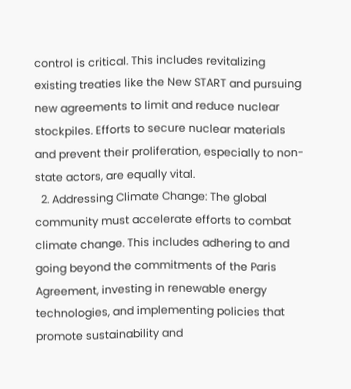control is critical. This includes revitalizing existing treaties like the New START and pursuing new agreements to limit and reduce nuclear stockpiles. Efforts to secure nuclear materials and prevent their proliferation, especially to non-state actors, are equally vital.
  2. Addressing Climate Change: The global community must accelerate efforts to combat climate change. This includes adhering to and going beyond the commitments of the Paris Agreement, investing in renewable energy technologies, and implementing policies that promote sustainability and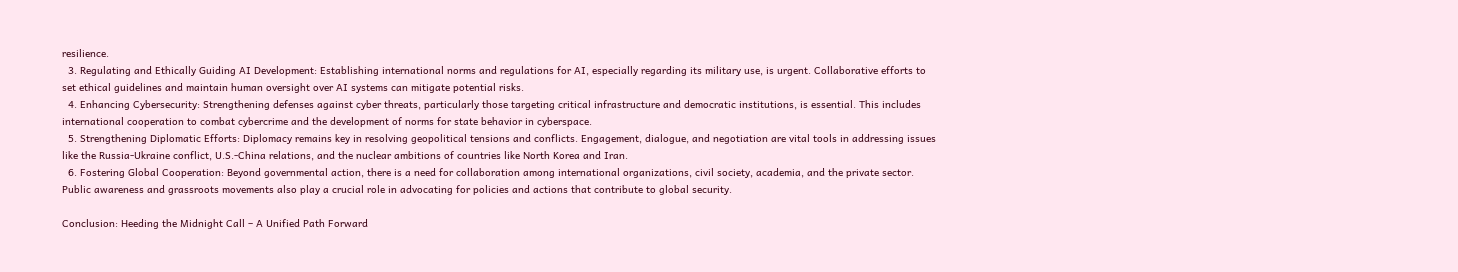resilience.
  3. Regulating and Ethically Guiding AI Development: Establishing international norms and regulations for AI, especially regarding its military use, is urgent. Collaborative efforts to set ethical guidelines and maintain human oversight over AI systems can mitigate potential risks.
  4. Enhancing Cybersecurity: Strengthening defenses against cyber threats, particularly those targeting critical infrastructure and democratic institutions, is essential. This includes international cooperation to combat cybercrime and the development of norms for state behavior in cyberspace.
  5. Strengthening Diplomatic Efforts: Diplomacy remains key in resolving geopolitical tensions and conflicts. Engagement, dialogue, and negotiation are vital tools in addressing issues like the Russia-Ukraine conflict, U.S.-China relations, and the nuclear ambitions of countries like North Korea and Iran.
  6. Fostering Global Cooperation: Beyond governmental action, there is a need for collaboration among international organizations, civil society, academia, and the private sector. Public awareness and grassroots movements also play a crucial role in advocating for policies and actions that contribute to global security.

Conclusion: Heeding the Midnight Call – A Unified Path Forward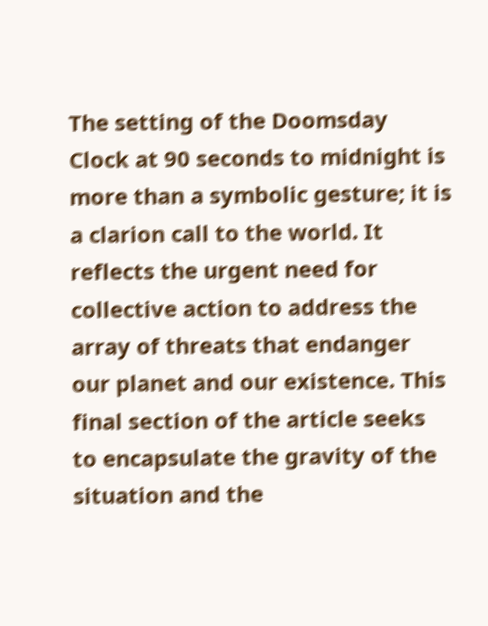The setting of the Doomsday Clock at 90 seconds to midnight is more than a symbolic gesture; it is a clarion call to the world. It reflects the urgent need for collective action to address the array of threats that endanger our planet and our existence. This final section of the article seeks to encapsulate the gravity of the situation and the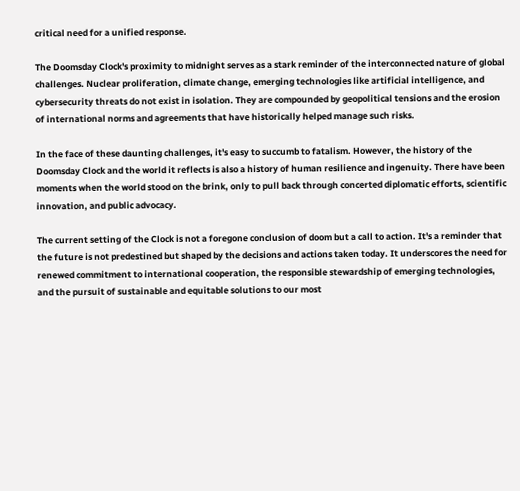critical need for a unified response.

The Doomsday Clock's proximity to midnight serves as a stark reminder of the interconnected nature of global challenges. Nuclear proliferation, climate change, emerging technologies like artificial intelligence, and cybersecurity threats do not exist in isolation. They are compounded by geopolitical tensions and the erosion of international norms and agreements that have historically helped manage such risks.

In the face of these daunting challenges, it's easy to succumb to fatalism. However, the history of the Doomsday Clock and the world it reflects is also a history of human resilience and ingenuity. There have been moments when the world stood on the brink, only to pull back through concerted diplomatic efforts, scientific innovation, and public advocacy.

The current setting of the Clock is not a foregone conclusion of doom but a call to action. It's a reminder that the future is not predestined but shaped by the decisions and actions taken today. It underscores the need for renewed commitment to international cooperation, the responsible stewardship of emerging technologies, and the pursuit of sustainable and equitable solutions to our most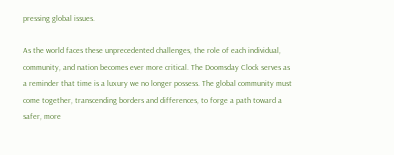pressing global issues.

As the world faces these unprecedented challenges, the role of each individual, community, and nation becomes ever more critical. The Doomsday Clock serves as a reminder that time is a luxury we no longer possess. The global community must come together, transcending borders and differences, to forge a path toward a safer, more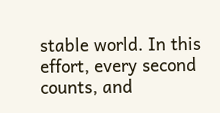stable world. In this effort, every second counts, and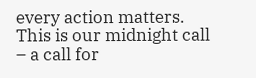every action matters. This is our midnight call – a call for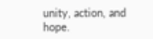unity, action, and hope.